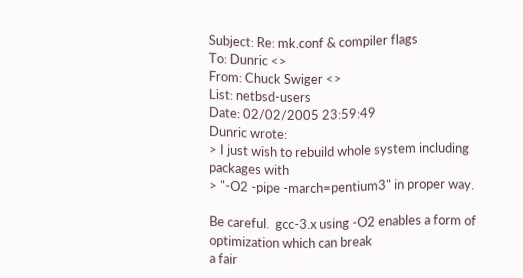Subject: Re: mk.conf & compiler flags
To: Dunric <>
From: Chuck Swiger <>
List: netbsd-users
Date: 02/02/2005 23:59:49
Dunric wrote:
> I just wish to rebuild whole system including packages with
> "-O2 -pipe -march=pentium3" in proper way.

Be careful.  gcc-3.x using -O2 enables a form of optimization which can break
a fair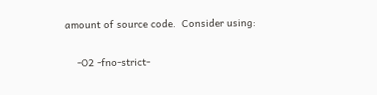amount of source code.  Consider using:

    -O2 -fno-strict-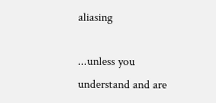aliasing

...unless you understand and are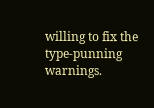willing to fix the type-punning warnings.